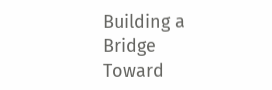Building a Bridge Toward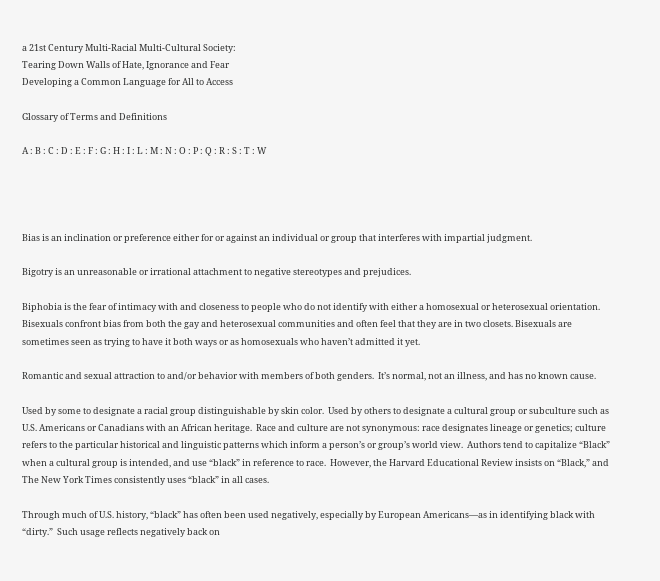a 21st Century Multi-Racial Multi-Cultural Society:
Tearing Down Walls of Hate, Ignorance and Fear
Developing a Common Language for All to Access

Glossary of Terms and Definitions

A : B : C : D : E : F : G : H : I : L : M : N : O : P : Q : R : S : T : W




Bias is an inclination or preference either for or against an individual or group that interferes with impartial judgment.

Bigotry is an unreasonable or irrational attachment to negative stereotypes and prejudices.

Biphobia is the fear of intimacy with and closeness to people who do not identify with either a homosexual or heterosexual orientation. Bisexuals confront bias from both the gay and heterosexual communities and often feel that they are in two closets. Bisexuals are sometimes seen as trying to have it both ways or as homosexuals who haven’t admitted it yet.

Romantic and sexual attraction to and/or behavior with members of both genders.  It’s normal, not an illness, and has no known cause.

Used by some to designate a racial group distinguishable by skin color.  Used by others to designate a cultural group or subculture such as U.S. Americans or Canadians with an African heritage.  Race and culture are not synonymous: race designates lineage or genetics; culture refers to the particular historical and linguistic patterns which inform a person’s or group’s world view.  Authors tend to capitalize “Black” when a cultural group is intended, and use “black” in reference to race.  However, the Harvard Educational Review insists on “Black,” and The New York Times consistently uses “black” in all cases.

Through much of U.S. history, “black” has often been used negatively, especially by European Americans—as in identifying black with “dirty.”  Such usage reflects negatively back on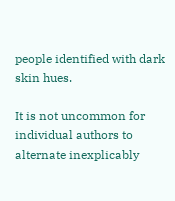people identified with dark skin hues.

It is not uncommon for individual authors to alternate inexplicably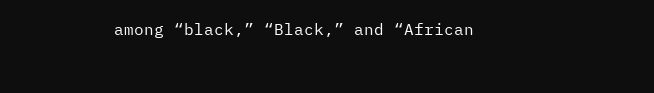among “black,” “Black,” and “African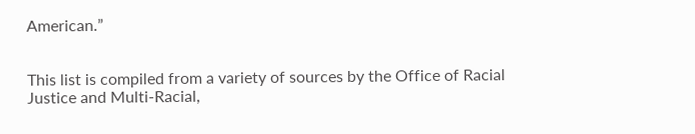American.”


This list is compiled from a variety of sources by the Office of Racial Justice and Multi-Racial,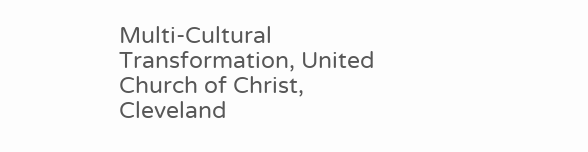Multi-Cultural Transformation, United Church of Christ, Cleveland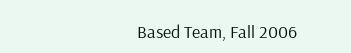Based Team, Fall 2006